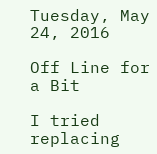Tuesday, May 24, 2016

Off Line for a Bit

I tried replacing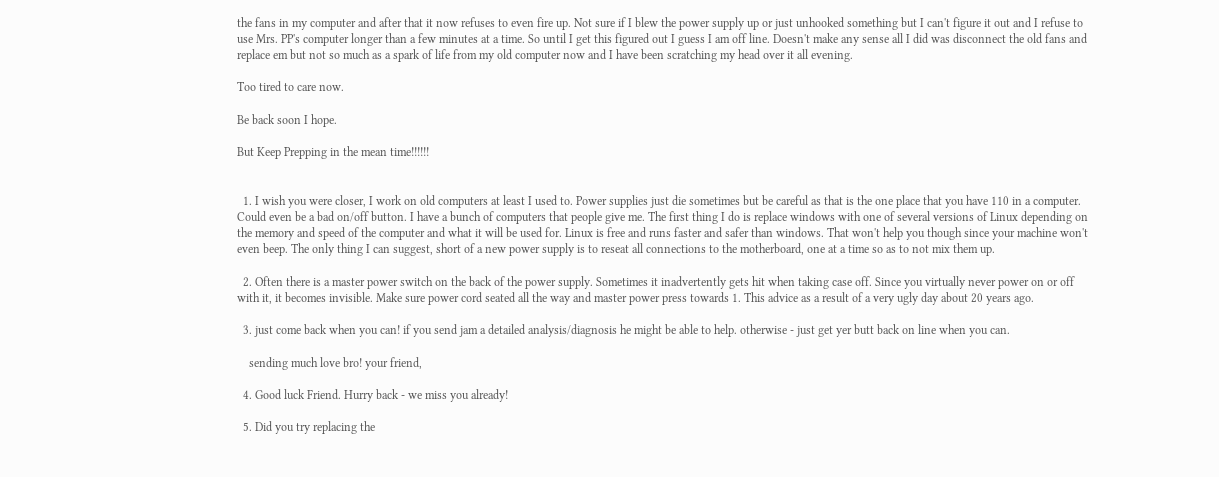the fans in my computer and after that it now refuses to even fire up. Not sure if I blew the power supply up or just unhooked something but I can't figure it out and I refuse to use Mrs. PP's computer longer than a few minutes at a time. So until I get this figured out I guess I am off line. Doesn't make any sense all I did was disconnect the old fans and replace em but not so much as a spark of life from my old computer now and I have been scratching my head over it all evening.

Too tired to care now.

Be back soon I hope.

But Keep Prepping in the mean time!!!!!!


  1. I wish you were closer, I work on old computers at least I used to. Power supplies just die sometimes but be careful as that is the one place that you have 110 in a computer. Could even be a bad on/off button. I have a bunch of computers that people give me. The first thing I do is replace windows with one of several versions of Linux depending on the memory and speed of the computer and what it will be used for. Linux is free and runs faster and safer than windows. That won't help you though since your machine won't even beep. The only thing I can suggest, short of a new power supply is to reseat all connections to the motherboard, one at a time so as to not mix them up.

  2. Often there is a master power switch on the back of the power supply. Sometimes it inadvertently gets hit when taking case off. Since you virtually never power on or off with it, it becomes invisible. Make sure power cord seated all the way and master power press towards 1. This advice as a result of a very ugly day about 20 years ago.

  3. just come back when you can! if you send jam a detailed analysis/diagnosis he might be able to help. otherwise - just get yer butt back on line when you can.

    sending much love bro! your friend,

  4. Good luck Friend. Hurry back - we miss you already!

  5. Did you try replacing the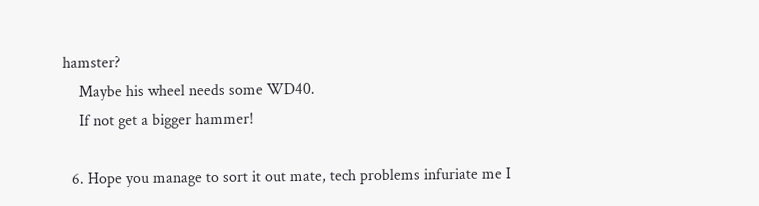hamster?
    Maybe his wheel needs some WD40.
    If not get a bigger hammer!

  6. Hope you manage to sort it out mate, tech problems infuriate me I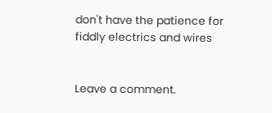don't have the patience for fiddly electrics and wires


Leave a comment.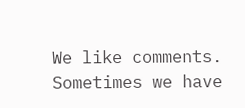We like comments. Sometimes we have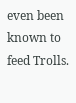even been known to feed Trolls.